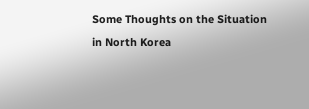Some Thoughts on the Situation in North Korea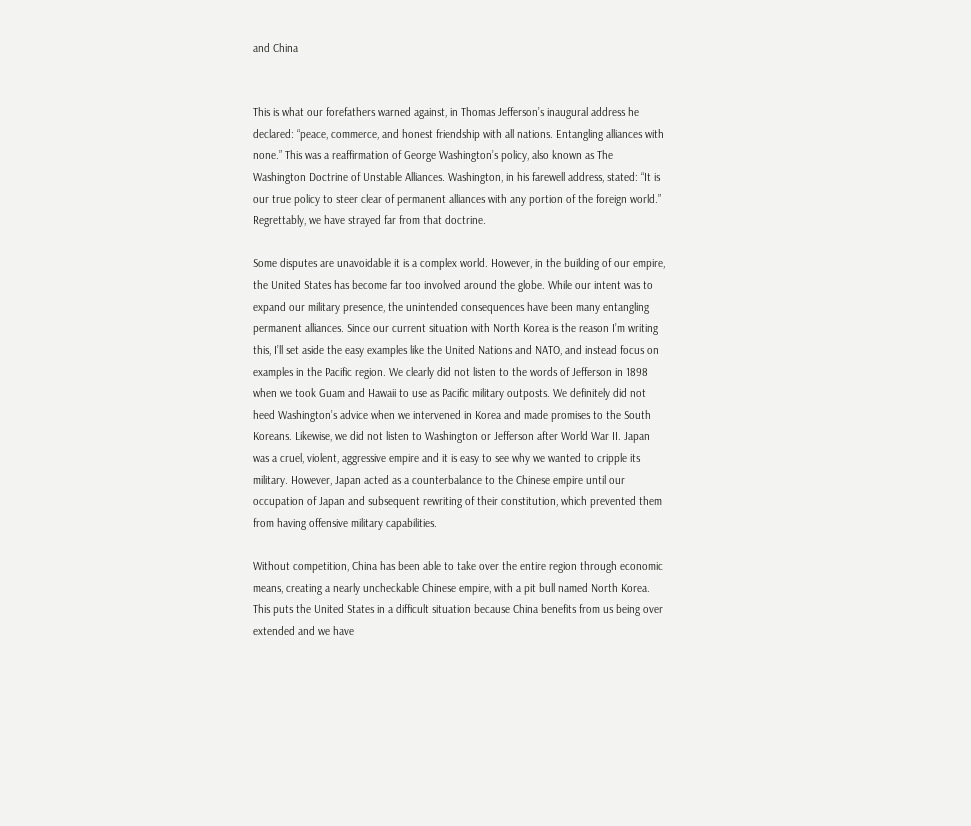and China


This is what our forefathers warned against, in Thomas Jefferson’s inaugural address he declared: “peace, commerce, and honest friendship with all nations. Entangling alliances with none.” This was a reaffirmation of George Washington’s policy, also known as The Washington Doctrine of Unstable Alliances. Washington, in his farewell address, stated: “It is our true policy to steer clear of permanent alliances with any portion of the foreign world.” Regrettably, we have strayed far from that doctrine.

Some disputes are unavoidable it is a complex world. However, in the building of our empire, the United States has become far too involved around the globe. While our intent was to expand our military presence, the unintended consequences have been many entangling permanent alliances. Since our current situation with North Korea is the reason I’m writing this, I’ll set aside the easy examples like the United Nations and NATO, and instead focus on examples in the Pacific region. We clearly did not listen to the words of Jefferson in 1898 when we took Guam and Hawaii to use as Pacific military outposts. We definitely did not heed Washington’s advice when we intervened in Korea and made promises to the South Koreans. Likewise, we did not listen to Washington or Jefferson after World War II. Japan was a cruel, violent, aggressive empire and it is easy to see why we wanted to cripple its military. However, Japan acted as a counterbalance to the Chinese empire until our occupation of Japan and subsequent rewriting of their constitution, which prevented them from having offensive military capabilities.

Without competition, China has been able to take over the entire region through economic means, creating a nearly uncheckable Chinese empire, with a pit bull named North Korea. This puts the United States in a difficult situation because China benefits from us being over extended and we have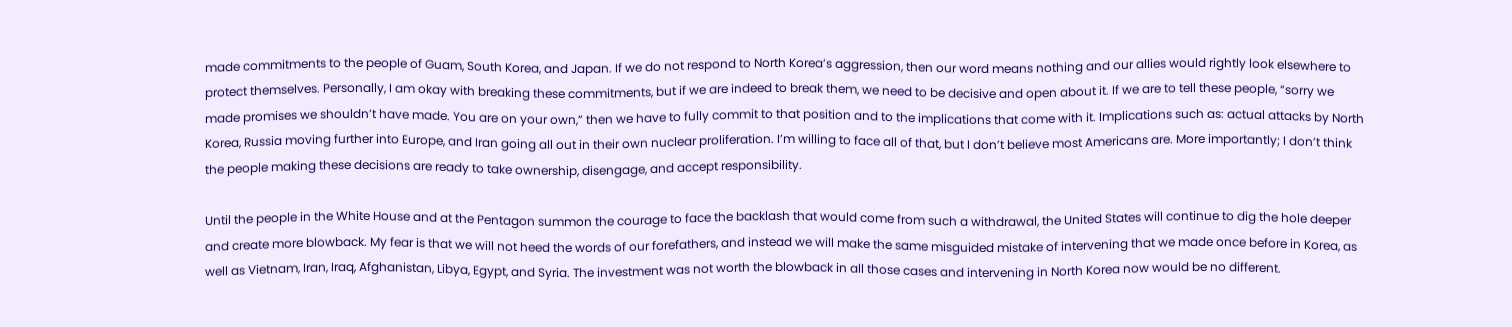made commitments to the people of Guam, South Korea, and Japan. If we do not respond to North Korea’s aggression, then our word means nothing and our allies would rightly look elsewhere to protect themselves. Personally, I am okay with breaking these commitments, but if we are indeed to break them, we need to be decisive and open about it. If we are to tell these people, “sorry we made promises we shouldn’t have made. You are on your own,” then we have to fully commit to that position and to the implications that come with it. Implications such as: actual attacks by North Korea, Russia moving further into Europe, and Iran going all out in their own nuclear proliferation. I’m willing to face all of that, but I don’t believe most Americans are. More importantly; I don’t think the people making these decisions are ready to take ownership, disengage, and accept responsibility.

Until the people in the White House and at the Pentagon summon the courage to face the backlash that would come from such a withdrawal, the United States will continue to dig the hole deeper and create more blowback. My fear is that we will not heed the words of our forefathers, and instead we will make the same misguided mistake of intervening that we made once before in Korea, as well as Vietnam, Iran, Iraq, Afghanistan, Libya, Egypt, and Syria. The investment was not worth the blowback in all those cases and intervening in North Korea now would be no different.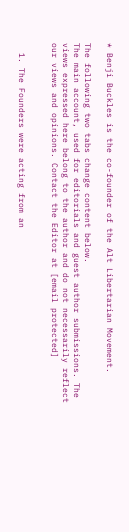* Benji Buckles is the co-founder of the Alt Libertarian Movement.

The following two tabs change content below.
The main account, used for editorials and guest author submissions. The views expressed here belong to the author and do not necessarily reflect our views and opinions. Contact the Editor at [email protected]


  1. The Founders were acting from an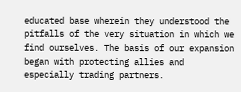educated base wherein they understood the pitfalls of the very situation in which we find ourselves. The basis of our expansion began with protecting allies and especially trading partners.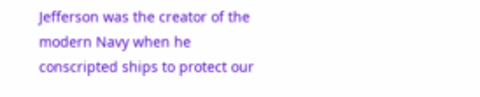Jefferson was the creator of the modern Navy when he conscripted ships to protect our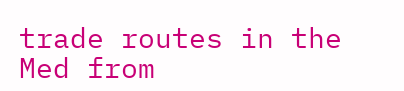trade routes in the Med from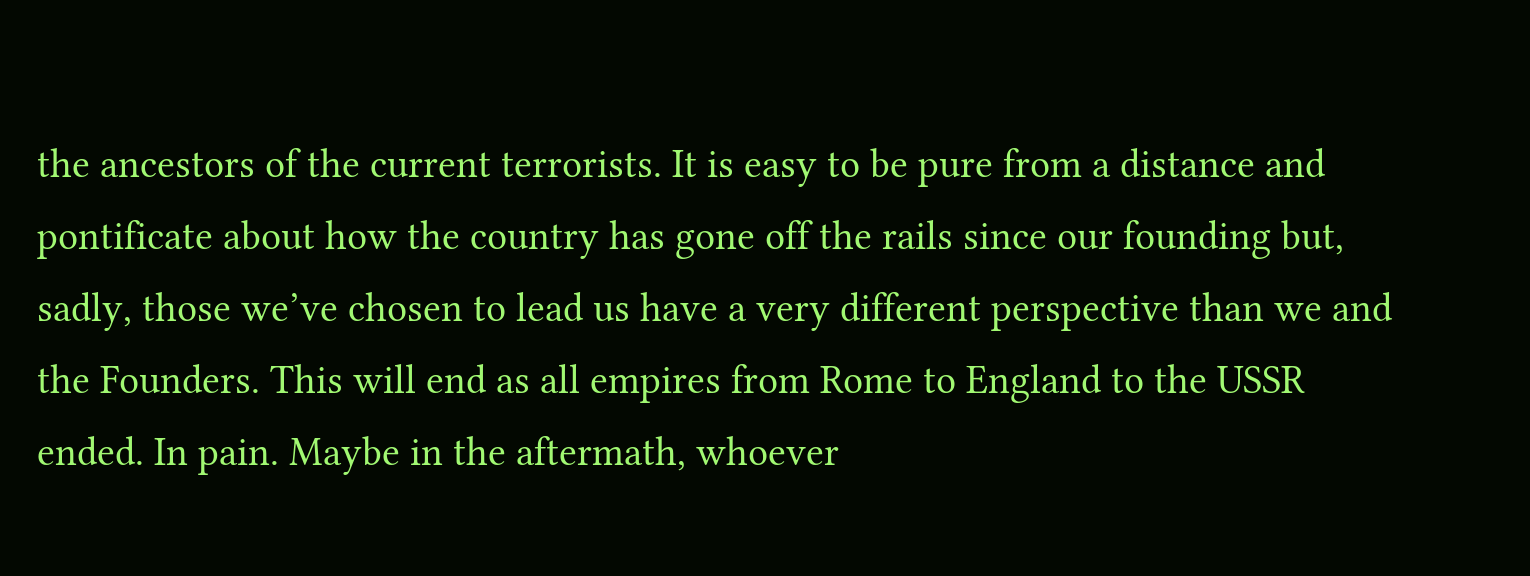the ancestors of the current terrorists. It is easy to be pure from a distance and pontificate about how the country has gone off the rails since our founding but, sadly, those we’ve chosen to lead us have a very different perspective than we and the Founders. This will end as all empires from Rome to England to the USSR ended. In pain. Maybe in the aftermath, whoever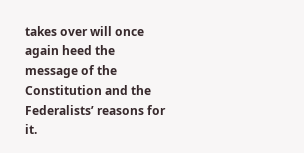takes over will once again heed the message of the Constitution and the Federalists’ reasons for it.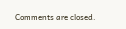Comments are closed.